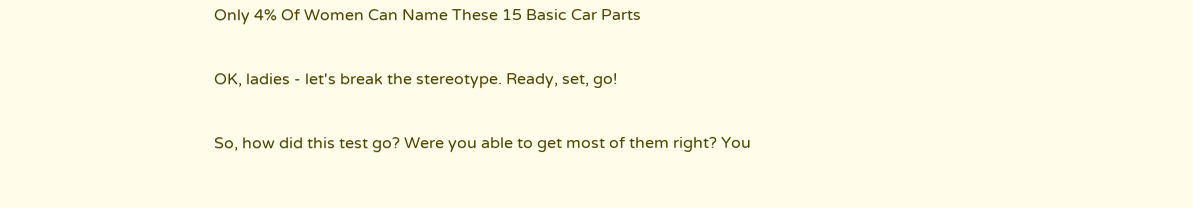Only 4% Of Women Can Name These 15 Basic Car Parts

OK, ladies - let's break the stereotype. Ready, set, go!

So, how did this test go? Were you able to get most of them right? You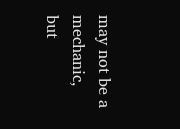may not be a mechanic, but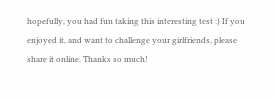hopefully, you had fun taking this interesting test :) If you enjoyed it, and want to challenge your girlfriends, please share it online. Thanks so much!